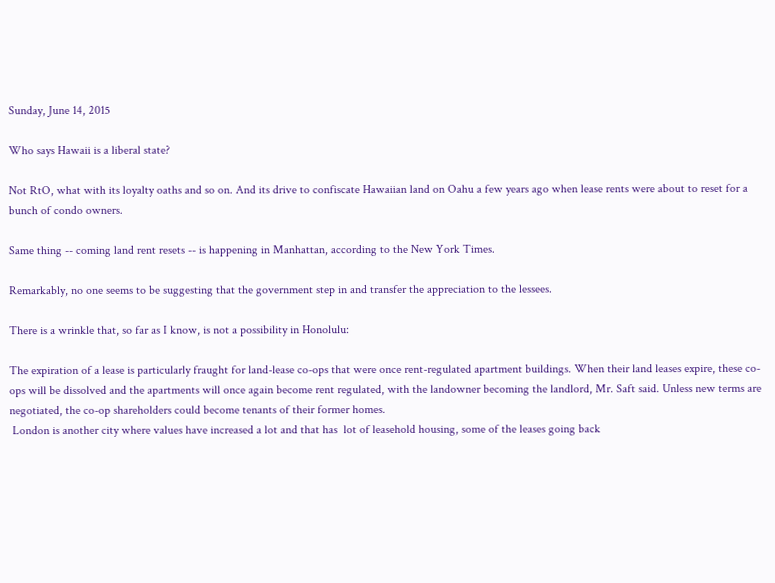Sunday, June 14, 2015

Who says Hawaii is a liberal state?

Not RtO, what with its loyalty oaths and so on. And its drive to confiscate Hawaiian land on Oahu a few years ago when lease rents were about to reset for a bunch of condo owners.

Same thing -- coming land rent resets -- is happening in Manhattan, according to the New York Times.

Remarkably, no one seems to be suggesting that the government step in and transfer the appreciation to the lessees.

There is a wrinkle that, so far as I know, is not a possibility in Honolulu:

The expiration of a lease is particularly fraught for land-lease co-ops that were once rent-regulated apartment buildings. When their land leases expire, these co-ops will be dissolved and the apartments will once again become rent regulated, with the landowner becoming the landlord, Mr. Saft said. Unless new terms are negotiated, the co-op shareholders could become tenants of their former homes.
 London is another city where values have increased a lot and that has  lot of leasehold housing, some of the leases going back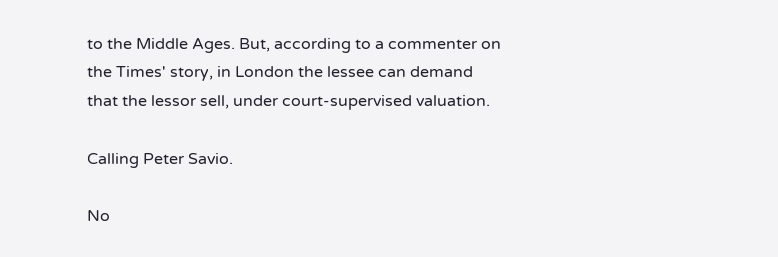to the Middle Ages. But, according to a commenter on the Times' story, in London the lessee can demand that the lessor sell, under court-supervised valuation.

Calling Peter Savio.

No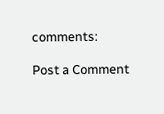comments:

Post a Comment